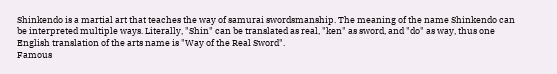Shinkendo is a martial art that teaches the way of samurai swordsmanship. The meaning of the name Shinkendo can be interpreted multiple ways. Literally, "Shin" can be translated as real, "ken" as sword, and "do" as way, thus one English translation of the arts name is "Way of the Real Sword".
Famous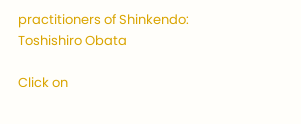practitioners of Shinkendo: Toshishiro Obata

Click on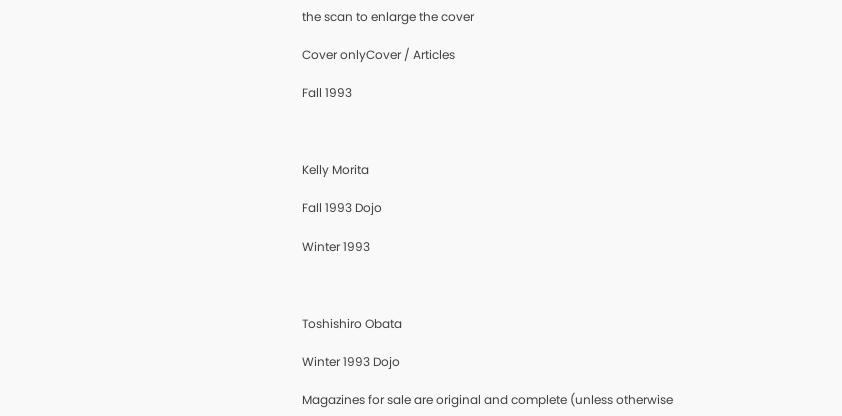the scan to enlarge the cover

Cover onlyCover / Articles

Fall 1993



Kelly Morita

Fall 1993 Dojo

Winter 1993



Toshishiro Obata

Winter 1993 Dojo

Magazines for sale are original and complete (unless otherwise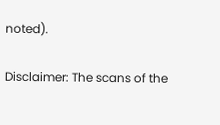noted).

Disclaimer: The scans of the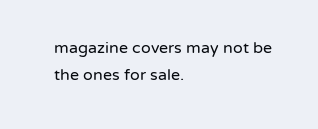magazine covers may not be the ones for sale.